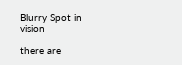Blurry Spot in vision

there are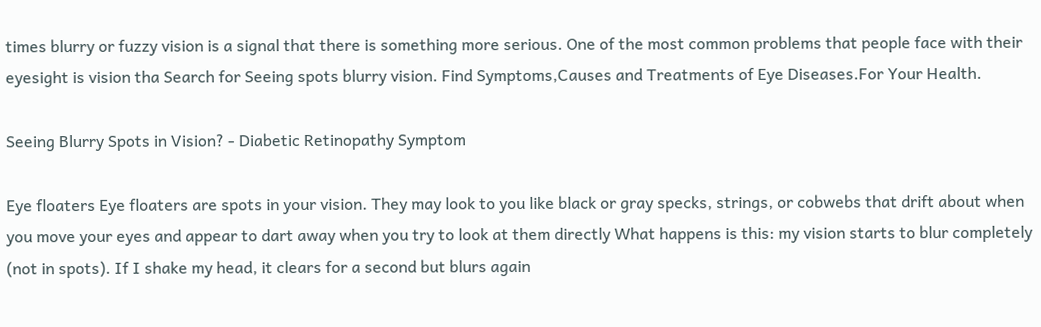times blurry or fuzzy vision is a signal that there is something more serious. One of the most common problems that people face with their eyesight is vision tha Search for Seeing spots blurry vision. Find Symptoms,Causes and Treatments of Eye Diseases.For Your Health.

Seeing Blurry Spots in Vision? - Diabetic Retinopathy Symptom

Eye floaters Eye floaters are spots in your vision. They may look to you like black or gray specks, strings, or cobwebs that drift about when you move your eyes and appear to dart away when you try to look at them directly What happens is this: my vision starts to blur completely (not in spots). If I shake my head, it clears for a second but blurs again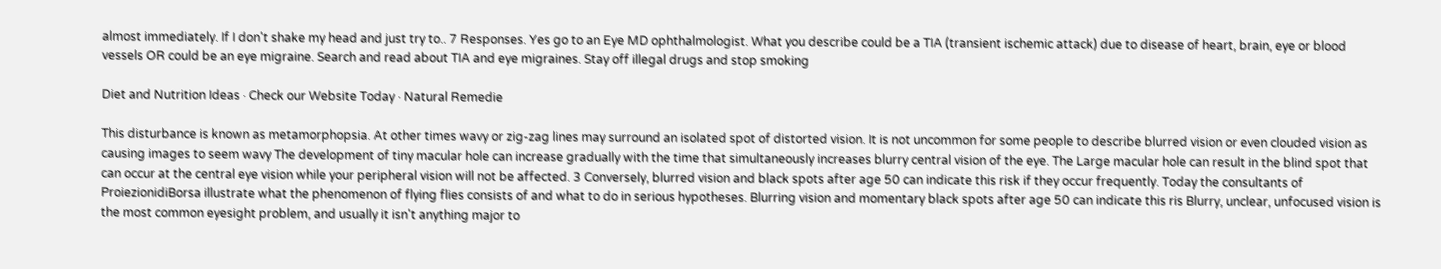almost immediately. If I don't shake my head and just try to.. 7 Responses. Yes go to an Eye MD ophthalmologist. What you describe could be a TIA (transient ischemic attack) due to disease of heart, brain, eye or blood vessels OR could be an eye migraine. Search and read about TIA and eye migraines. Stay off illegal drugs and stop smoking

Diet and Nutrition Ideas · Check our Website Today · Natural Remedie

This disturbance is known as metamorphopsia. At other times wavy or zig-zag lines may surround an isolated spot of distorted vision. It is not uncommon for some people to describe blurred vision or even clouded vision as causing images to seem wavy The development of tiny macular hole can increase gradually with the time that simultaneously increases blurry central vision of the eye. The Large macular hole can result in the blind spot that can occur at the central eye vision while your peripheral vision will not be affected. 3 Conversely, blurred vision and black spots after age 50 can indicate this risk if they occur frequently. Today the consultants of ProiezionidiBorsa illustrate what the phenomenon of flying flies consists of and what to do in serious hypotheses. Blurring vision and momentary black spots after age 50 can indicate this ris Blurry, unclear, unfocused vision is the most common eyesight problem, and usually it isn't anything major to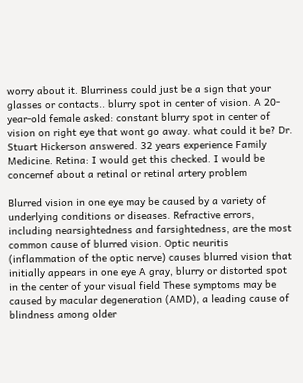worry about it. Blurriness could just be a sign that your glasses or contacts.. blurry spot in center of vision. A 20-year-old female asked: constant blurry spot in center of vision on right eye that wont go away. what could it be? Dr. Stuart Hickerson answered. 32 years experience Family Medicine. Retina: I would get this checked. I would be concernef about a retinal or retinal artery problem

Blurred vision in one eye may be caused by a variety of underlying conditions or diseases. Refractive errors, including nearsightedness and farsightedness, are the most common cause of blurred vision. Optic neuritis (inflammation of the optic nerve) causes blurred vision that initially appears in one eye A gray, blurry or distorted spot in the center of your visual field These symptoms may be caused by macular degeneration (AMD), a leading cause of blindness among older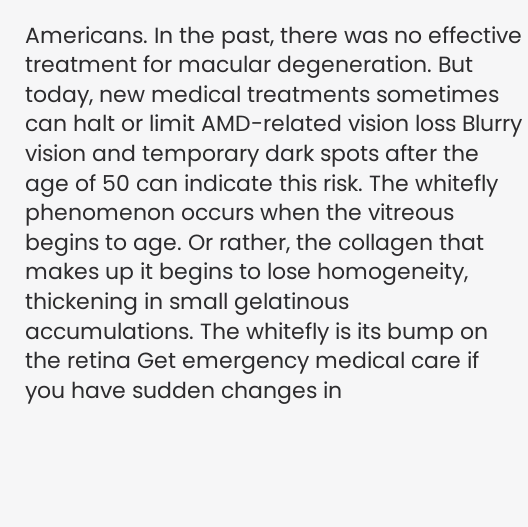Americans. In the past, there was no effective treatment for macular degeneration. But today, new medical treatments sometimes can halt or limit AMD-related vision loss Blurry vision and temporary dark spots after the age of 50 can indicate this risk. The whitefly phenomenon occurs when the vitreous begins to age. Or rather, the collagen that makes up it begins to lose homogeneity, thickening in small gelatinous accumulations. The whitefly is its bump on the retina Get emergency medical care if you have sudden changes in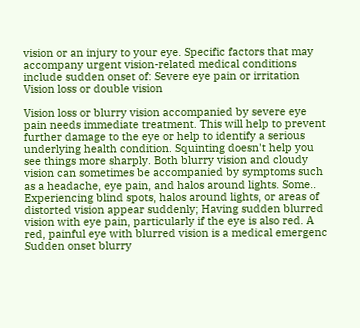vision or an injury to your eye. Specific factors that may accompany urgent vision-related medical conditions include sudden onset of: Severe eye pain or irritation Vision loss or double vision

Vision loss or blurry vision accompanied by severe eye pain needs immediate treatment. This will help to prevent further damage to the eye or help to identify a serious underlying health condition. Squinting doesn't help you see things more sharply. Both blurry vision and cloudy vision can sometimes be accompanied by symptoms such as a headache, eye pain, and halos around lights. Some.. Experiencing blind spots, halos around lights, or areas of distorted vision appear suddenly; Having sudden blurred vision with eye pain, particularly if the eye is also red. A red, painful eye with blurred vision is a medical emergenc Sudden onset blurry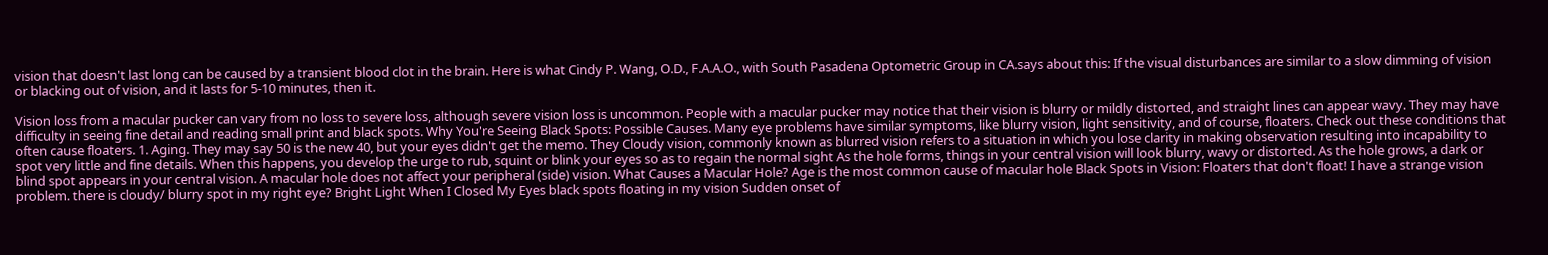vision that doesn't last long can be caused by a transient blood clot in the brain. Here is what Cindy P. Wang, O.D., F.A.A.O., with South Pasadena Optometric Group in CA.says about this: If the visual disturbances are similar to a slow dimming of vision or blacking out of vision, and it lasts for 5-10 minutes, then it.

Vision loss from a macular pucker can vary from no loss to severe loss, although severe vision loss is uncommon. People with a macular pucker may notice that their vision is blurry or mildly distorted, and straight lines can appear wavy. They may have difficulty in seeing fine detail and reading small print and black spots. Why You're Seeing Black Spots: Possible Causes. Many eye problems have similar symptoms, like blurry vision, light sensitivity, and of course, floaters. Check out these conditions that often cause floaters. 1. Aging. They may say 50 is the new 40, but your eyes didn't get the memo. They Cloudy vision, commonly known as blurred vision refers to a situation in which you lose clarity in making observation resulting into incapability to spot very little and fine details. When this happens, you develop the urge to rub, squint or blink your eyes so as to regain the normal sight As the hole forms, things in your central vision will look blurry, wavy or distorted. As the hole grows, a dark or blind spot appears in your central vision. A macular hole does not affect your peripheral (side) vision. What Causes a Macular Hole? Age is the most common cause of macular hole Black Spots in Vision: Floaters that don't float! I have a strange vision problem. there is cloudy/ blurry spot in my right eye? Bright Light When I Closed My Eyes black spots floating in my vision Sudden onset of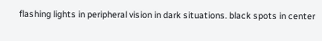flashing lights in peripheral vision in dark situations. black spots in center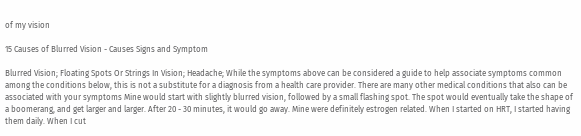of my vision

15 Causes of Blurred Vision - Causes Signs and Symptom

Blurred Vision; Floating Spots Or Strings In Vision; Headache; While the symptoms above can be considered a guide to help associate symptoms common among the conditions below, this is not a substitute for a diagnosis from a health care provider. There are many other medical conditions that also can be associated with your symptoms Mine would start with slightly blurred vision, followed by a small flashing spot. The spot would eventually take the shape of a boomerang, and get larger and larger. After 20 - 30 minutes, it would go away. Mine were definitely estrogen related. When I started on HRT, I started having them daily. When I cut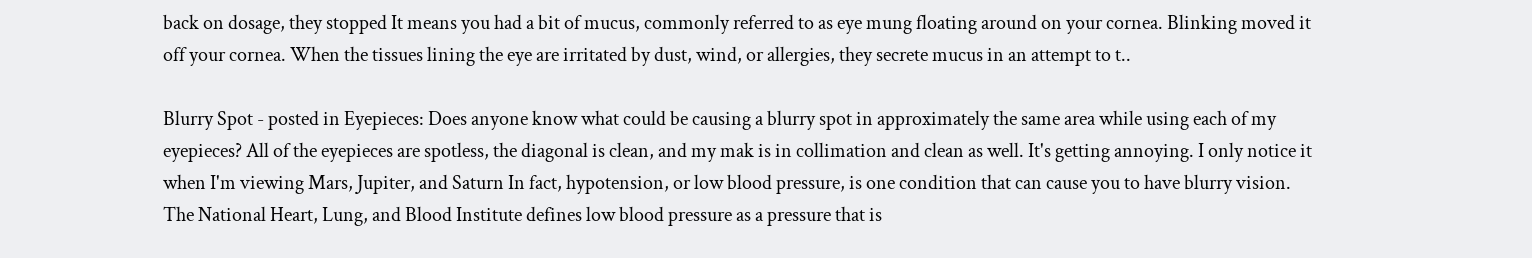back on dosage, they stopped It means you had a bit of mucus, commonly referred to as eye mung floating around on your cornea. Blinking moved it off your cornea. When the tissues lining the eye are irritated by dust, wind, or allergies, they secrete mucus in an attempt to t..

Blurry Spot - posted in Eyepieces: Does anyone know what could be causing a blurry spot in approximately the same area while using each of my eyepieces? All of the eyepieces are spotless, the diagonal is clean, and my mak is in collimation and clean as well. It's getting annoying. I only notice it when I'm viewing Mars, Jupiter, and Saturn In fact, hypotension, or low blood pressure, is one condition that can cause you to have blurry vision. The National Heart, Lung, and Blood Institute defines low blood pressure as a pressure that is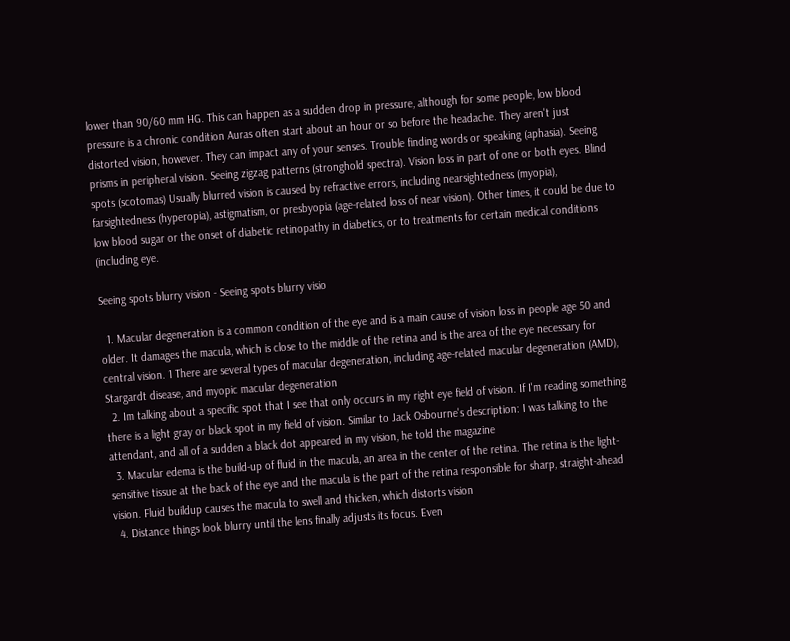lower than 90/60 mm HG. This can happen as a sudden drop in pressure, although for some people, low blood pressure is a chronic condition Auras often start about an hour or so before the headache. They aren't just distorted vision, however. They can impact any of your senses. Trouble finding words or speaking (aphasia). Seeing prisms in peripheral vision. Seeing zigzag patterns (stronghold spectra). Vision loss in part of one or both eyes. Blind spots (scotomas) Usually blurred vision is caused by refractive errors, including nearsightedness (myopia), farsightedness (hyperopia), astigmatism, or presbyopia (age-related loss of near vision). Other times, it could be due to low blood sugar or the onset of diabetic retinopathy in diabetics, or to treatments for certain medical conditions (including eye.

Seeing spots blurry vision - Seeing spots blurry visio

  1. Macular degeneration is a common condition of the eye and is a main cause of vision loss in people age 50 and older. It damages the macula, which is close to the middle of the retina and is the area of the eye necessary for central vision. 1 There are several types of macular degeneration, including age-related macular degeneration (AMD), Stargardt disease, and myopic macular degeneration
  2. Im talking about a specific spot that I see that only occurs in my right eye field of vision. If I'm reading something there is a light gray or black spot in my field of vision. Similar to Jack Osbourne's description: I was talking to the attendant, and all of a sudden a black dot appeared in my vision, he told the magazine
  3. Macular edema is the build-up of fluid in the macula, an area in the center of the retina. The retina is the light-sensitive tissue at the back of the eye and the macula is the part of the retina responsible for sharp, straight-ahead vision. Fluid buildup causes the macula to swell and thicken, which distorts vision
  4. Distance things look blurry until the lens finally adjusts its focus. Even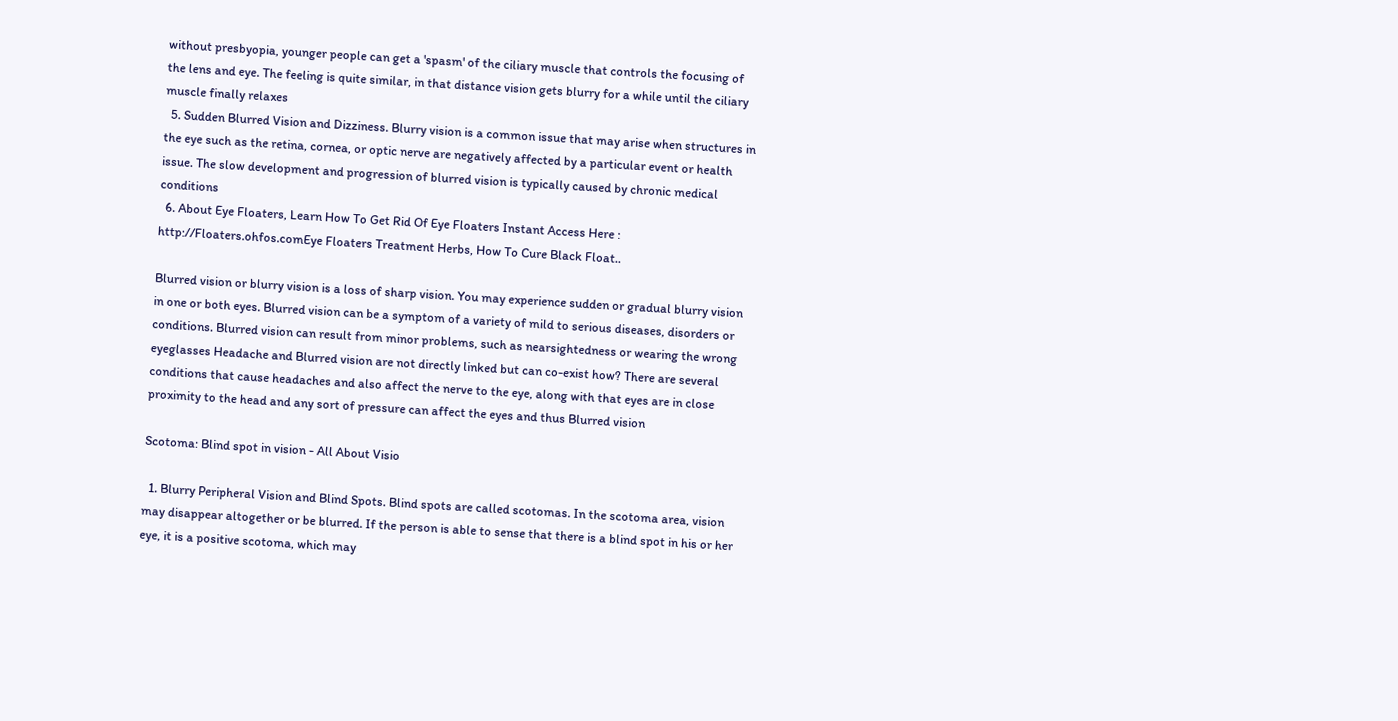without presbyopia, younger people can get a 'spasm' of the ciliary muscle that controls the focusing of the lens and eye. The feeling is quite similar, in that distance vision gets blurry for a while until the ciliary muscle finally relaxes
  5. Sudden Blurred Vision and Dizziness. Blurry vision is a common issue that may arise when structures in the eye such as the retina, cornea, or optic nerve are negatively affected by a particular event or health issue. The slow development and progression of blurred vision is typically caused by chronic medical conditions
  6. About Eye Floaters, Learn How To Get Rid Of Eye Floaters Instant Access Here : http://Floaters.ohfos.comEye Floaters Treatment Herbs, How To Cure Black Float..

Blurred vision or blurry vision is a loss of sharp vision. You may experience sudden or gradual blurry vision in one or both eyes. Blurred vision can be a symptom of a variety of mild to serious diseases, disorders or conditions. Blurred vision can result from minor problems, such as nearsightedness or wearing the wrong eyeglasses Headache and Blurred vision are not directly linked but can co-exist how? There are several conditions that cause headaches and also affect the nerve to the eye, along with that eyes are in close proximity to the head and any sort of pressure can affect the eyes and thus Blurred vision

Scotoma: Blind spot in vision - All About Visio

  1. Blurry Peripheral Vision and Blind Spots. Blind spots are called scotomas. In the scotoma area, vision may disappear altogether or be blurred. If the person is able to sense that there is a blind spot in his or her eye, it is a positive scotoma, which may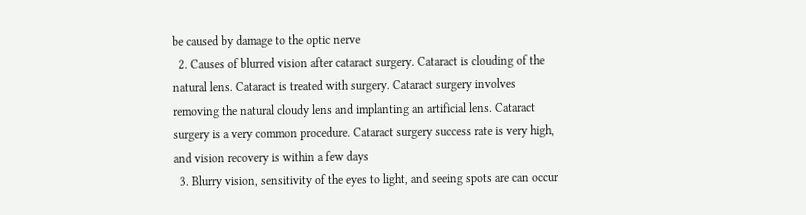be caused by damage to the optic nerve
  2. Causes of blurred vision after cataract surgery. Cataract is clouding of the natural lens. Cataract is treated with surgery. Cataract surgery involves removing the natural cloudy lens and implanting an artificial lens. Cataract surgery is a very common procedure. Cataract surgery success rate is very high, and vision recovery is within a few days
  3. Blurry vision, sensitivity of the eyes to light, and seeing spots are can occur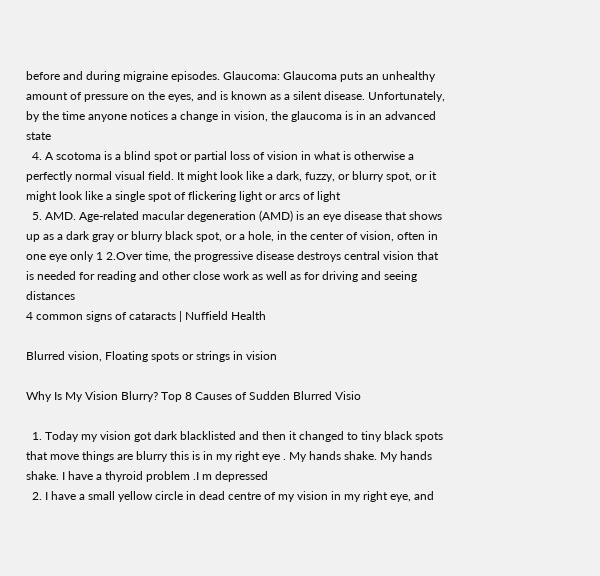before and during migraine episodes. Glaucoma: Glaucoma puts an unhealthy amount of pressure on the eyes, and is known as a silent disease. Unfortunately, by the time anyone notices a change in vision, the glaucoma is in an advanced state
  4. A scotoma is a blind spot or partial loss of vision in what is otherwise a perfectly normal visual field. It might look like a dark, fuzzy, or blurry spot, or it might look like a single spot of flickering light or arcs of light
  5. AMD. Age-related macular degeneration (AMD) is an eye disease that shows up as a dark gray or blurry black spot, or a hole, in the center of vision, often in one eye only 1 2.Over time, the progressive disease destroys central vision that is needed for reading and other close work as well as for driving and seeing distances
4 common signs of cataracts | Nuffield Health

Blurred vision, Floating spots or strings in vision

Why Is My Vision Blurry? Top 8 Causes of Sudden Blurred Visio

  1. Today my vision got dark blacklisted and then it changed to tiny black spots that move things are blurry this is in my right eye . My hands shake. My hands shake. I have a thyroid problem .I m depressed
  2. I have a small yellow circle in dead centre of my vision in my right eye, and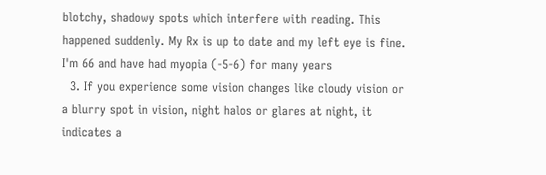blotchy, shadowy spots which interfere with reading. This happened suddenly. My Rx is up to date and my left eye is fine. I'm 66 and have had myopia (-5-6) for many years
  3. If you experience some vision changes like cloudy vision or a blurry spot in vision, night halos or glares at night, it indicates a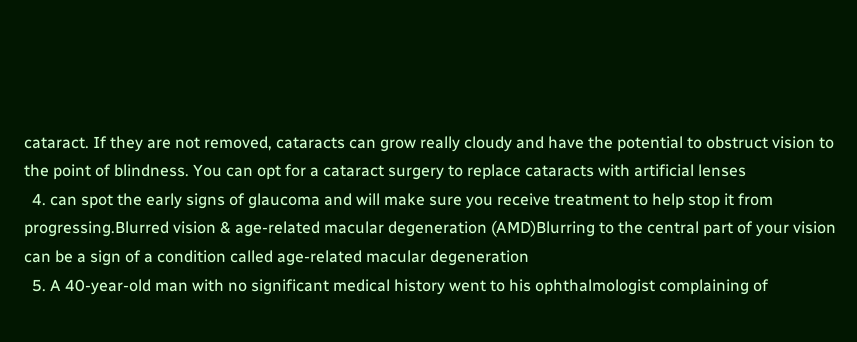cataract. If they are not removed, cataracts can grow really cloudy and have the potential to obstruct vision to the point of blindness. You can opt for a cataract surgery to replace cataracts with artificial lenses
  4. can spot the early signs of glaucoma and will make sure you receive treatment to help stop it from progressing.Blurred vision & age-related macular degeneration (AMD)Blurring to the central part of your vision can be a sign of a condition called age-related macular degeneration
  5. A 40-year-old man with no significant medical history went to his ophthalmologist complaining of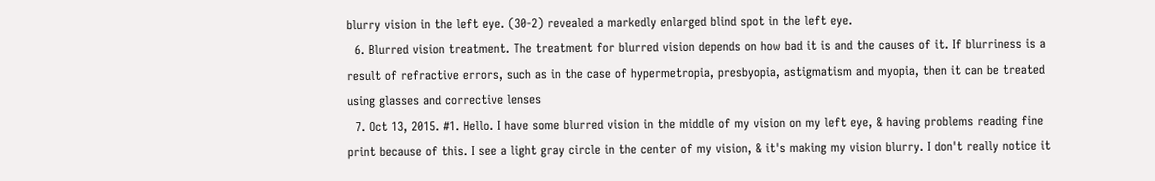blurry vision in the left eye. (30-2) revealed a markedly enlarged blind spot in the left eye.
  6. Blurred vision treatment. The treatment for blurred vision depends on how bad it is and the causes of it. If blurriness is a result of refractive errors, such as in the case of hypermetropia, presbyopia, astigmatism and myopia, then it can be treated using glasses and corrective lenses
  7. Oct 13, 2015. #1. Hello. I have some blurred vision in the middle of my vision on my left eye, & having problems reading fine print because of this. I see a light gray circle in the center of my vision, & it's making my vision blurry. I don't really notice it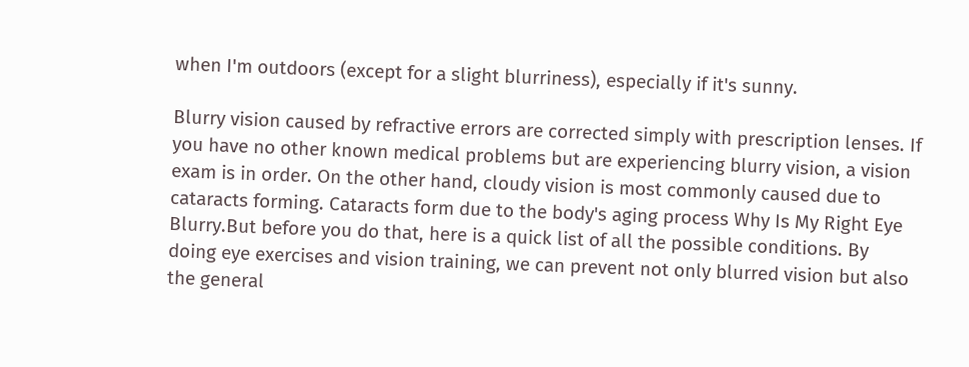when I'm outdoors (except for a slight blurriness), especially if it's sunny.

Blurry vision caused by refractive errors are corrected simply with prescription lenses. If you have no other known medical problems but are experiencing blurry vision, a vision exam is in order. On the other hand, cloudy vision is most commonly caused due to cataracts forming. Cataracts form due to the body's aging process Why Is My Right Eye Blurry.But before you do that, here is a quick list of all the possible conditions. By doing eye exercises and vision training, we can prevent not only blurred vision but also the general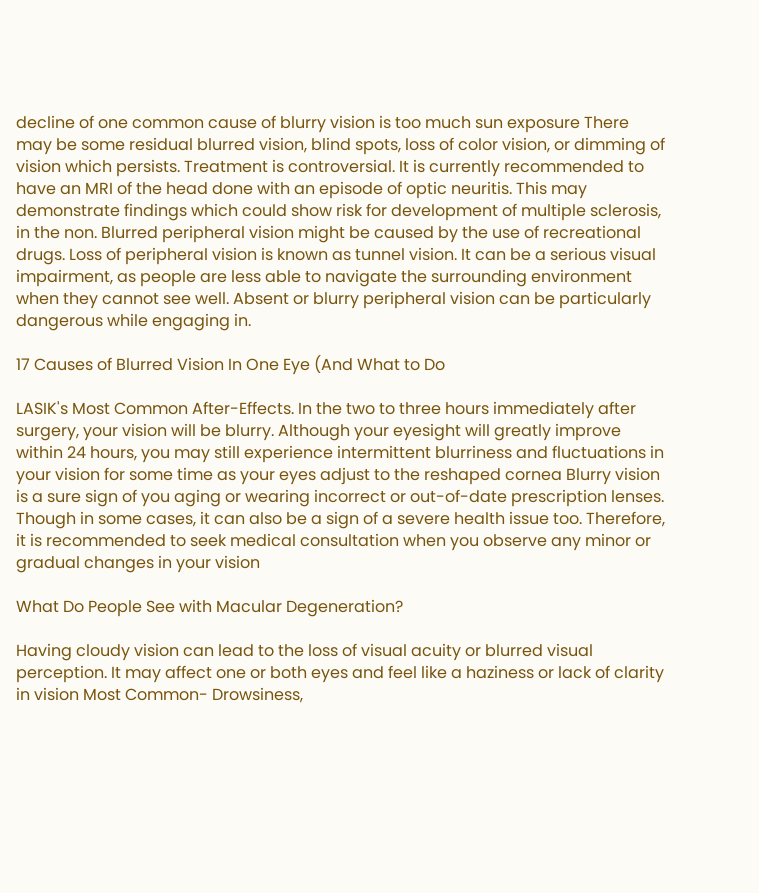decline of one common cause of blurry vision is too much sun exposure There may be some residual blurred vision, blind spots, loss of color vision, or dimming of vision which persists. Treatment is controversial. It is currently recommended to have an MRI of the head done with an episode of optic neuritis. This may demonstrate findings which could show risk for development of multiple sclerosis, in the non. Blurred peripheral vision might be caused by the use of recreational drugs. Loss of peripheral vision is known as tunnel vision. It can be a serious visual impairment, as people are less able to navigate the surrounding environment when they cannot see well. Absent or blurry peripheral vision can be particularly dangerous while engaging in.

17 Causes of Blurred Vision In One Eye (And What to Do

LASIK's Most Common After-Effects. In the two to three hours immediately after surgery, your vision will be blurry. Although your eyesight will greatly improve within 24 hours, you may still experience intermittent blurriness and fluctuations in your vision for some time as your eyes adjust to the reshaped cornea Blurry vision is a sure sign of you aging or wearing incorrect or out-of-date prescription lenses. Though in some cases, it can also be a sign of a severe health issue too. Therefore, it is recommended to seek medical consultation when you observe any minor or gradual changes in your vision

What Do People See with Macular Degeneration?

Having cloudy vision can lead to the loss of visual acuity or blurred visual perception. It may affect one or both eyes and feel like a haziness or lack of clarity in vision Most Common- Drowsiness,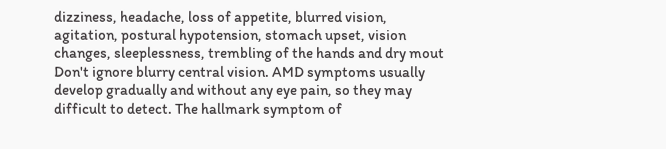dizziness, headache, loss of appetite, blurred vision, agitation, postural hypotension, stomach upset, vision changes, sleeplessness, trembling of the hands and dry mout Don't ignore blurry central vision. AMD symptoms usually develop gradually and without any eye pain, so they may difficult to detect. The hallmark symptom of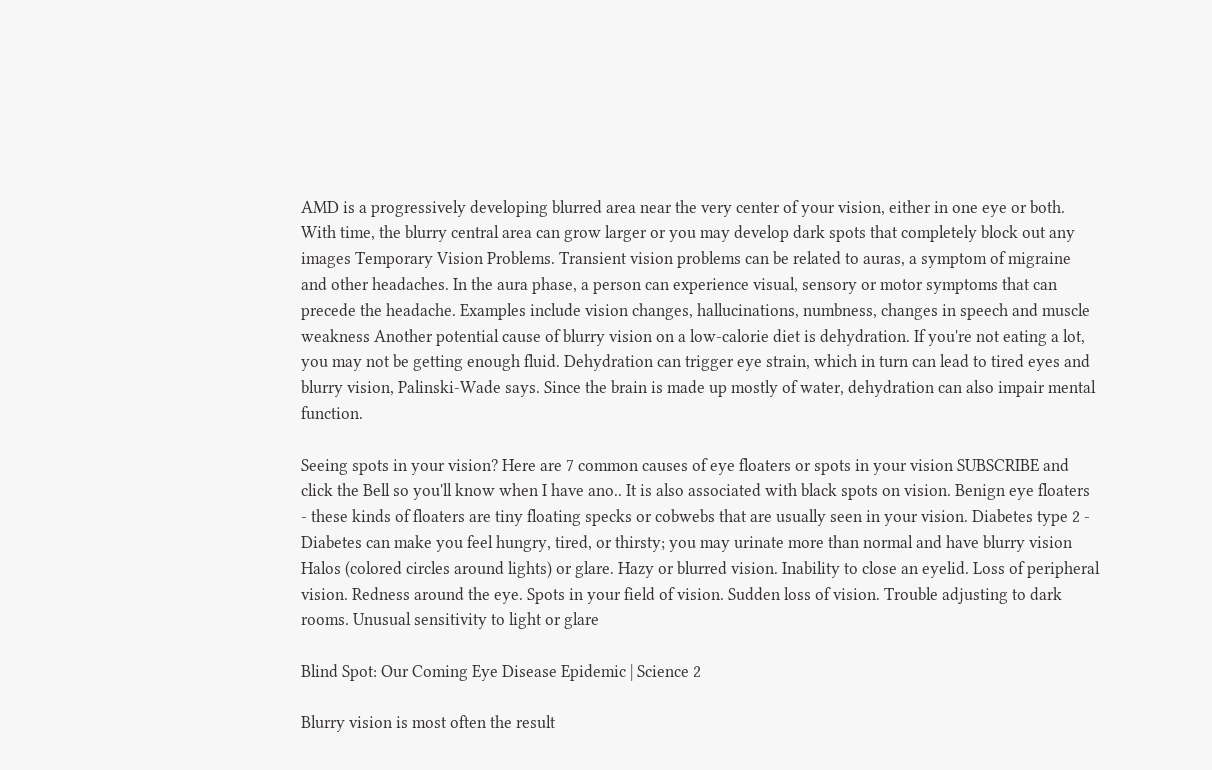AMD is a progressively developing blurred area near the very center of your vision, either in one eye or both. With time, the blurry central area can grow larger or you may develop dark spots that completely block out any images Temporary Vision Problems. Transient vision problems can be related to auras, a symptom of migraine and other headaches. In the aura phase, a person can experience visual, sensory or motor symptoms that can precede the headache. Examples include vision changes, hallucinations, numbness, changes in speech and muscle weakness Another potential cause of blurry vision on a low-calorie diet is dehydration. If you're not eating a lot, you may not be getting enough fluid. Dehydration can trigger eye strain, which in turn can lead to tired eyes and blurry vision, Palinski-Wade says. Since the brain is made up mostly of water, dehydration can also impair mental function.

Seeing spots in your vision? Here are 7 common causes of eye floaters or spots in your vision SUBSCRIBE and click the Bell so you'll know when I have ano.. It is also associated with black spots on vision. Benign eye floaters - these kinds of floaters are tiny floating specks or cobwebs that are usually seen in your vision. Diabetes type 2 - Diabetes can make you feel hungry, tired, or thirsty; you may urinate more than normal and have blurry vision Halos (colored circles around lights) or glare. Hazy or blurred vision. Inability to close an eyelid. Loss of peripheral vision. Redness around the eye. Spots in your field of vision. Sudden loss of vision. Trouble adjusting to dark rooms. Unusual sensitivity to light or glare

Blind Spot: Our Coming Eye Disease Epidemic | Science 2

Blurry vision is most often the result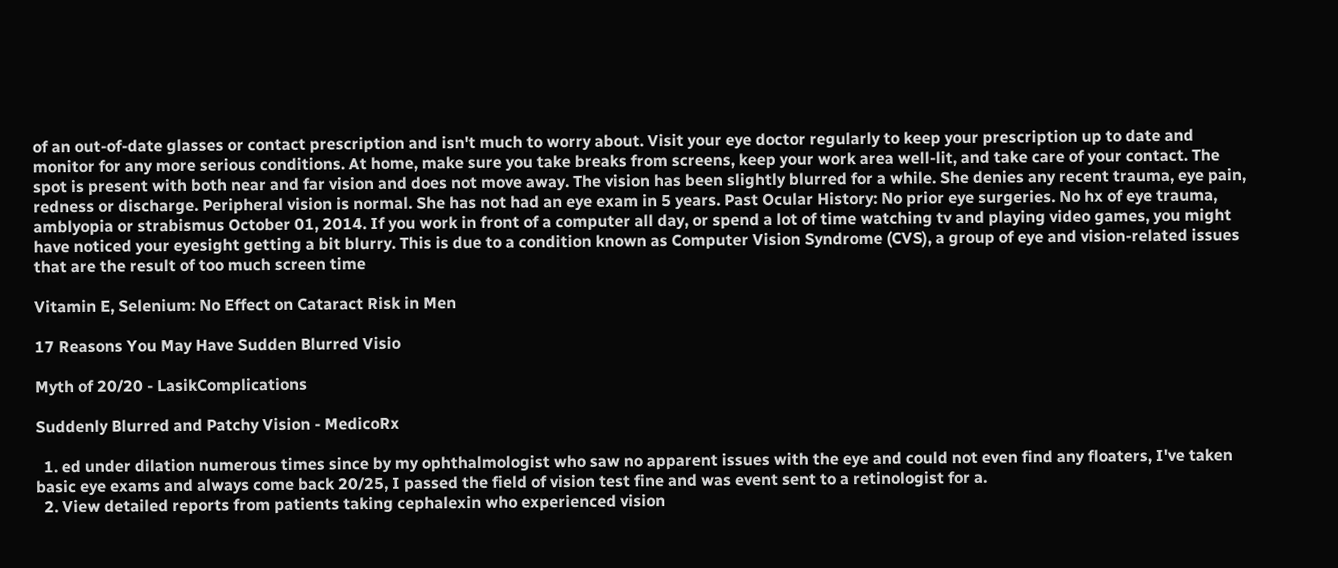of an out-of-date glasses or contact prescription and isn't much to worry about. Visit your eye doctor regularly to keep your prescription up to date and monitor for any more serious conditions. At home, make sure you take breaks from screens, keep your work area well-lit, and take care of your contact. The spot is present with both near and far vision and does not move away. The vision has been slightly blurred for a while. She denies any recent trauma, eye pain, redness or discharge. Peripheral vision is normal. She has not had an eye exam in 5 years. Past Ocular History: No prior eye surgeries. No hx of eye trauma, amblyopia or strabismus October 01, 2014. If you work in front of a computer all day, or spend a lot of time watching tv and playing video games, you might have noticed your eyesight getting a bit blurry. This is due to a condition known as Computer Vision Syndrome (CVS), a group of eye and vision-related issues that are the result of too much screen time

Vitamin E, Selenium: No Effect on Cataract Risk in Men

17 Reasons You May Have Sudden Blurred Visio

Myth of 20/20 - LasikComplications

Suddenly Blurred and Patchy Vision - MedicoRx

  1. ed under dilation numerous times since by my ophthalmologist who saw no apparent issues with the eye and could not even find any floaters, I've taken basic eye exams and always come back 20/25, I passed the field of vision test fine and was event sent to a retinologist for a.
  2. View detailed reports from patients taking cephalexin who experienced vision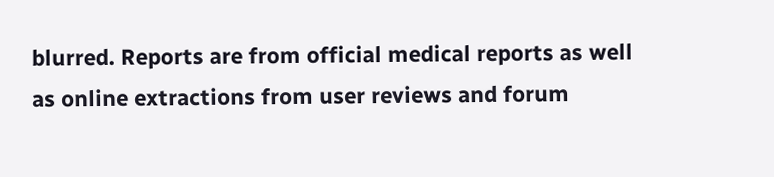blurred. Reports are from official medical reports as well as online extractions from user reviews and forum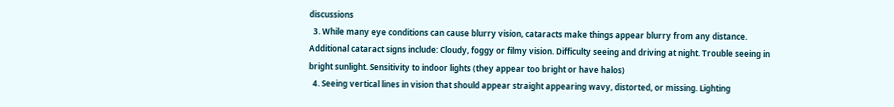discussions
  3. While many eye conditions can cause blurry vision, cataracts make things appear blurry from any distance. Additional cataract signs include: Cloudy, foggy or filmy vision. Difficulty seeing and driving at night. Trouble seeing in bright sunlight. Sensitivity to indoor lights (they appear too bright or have halos)
  4. Seeing vertical lines in vision that should appear straight appearing wavy, distorted, or missing. Lighting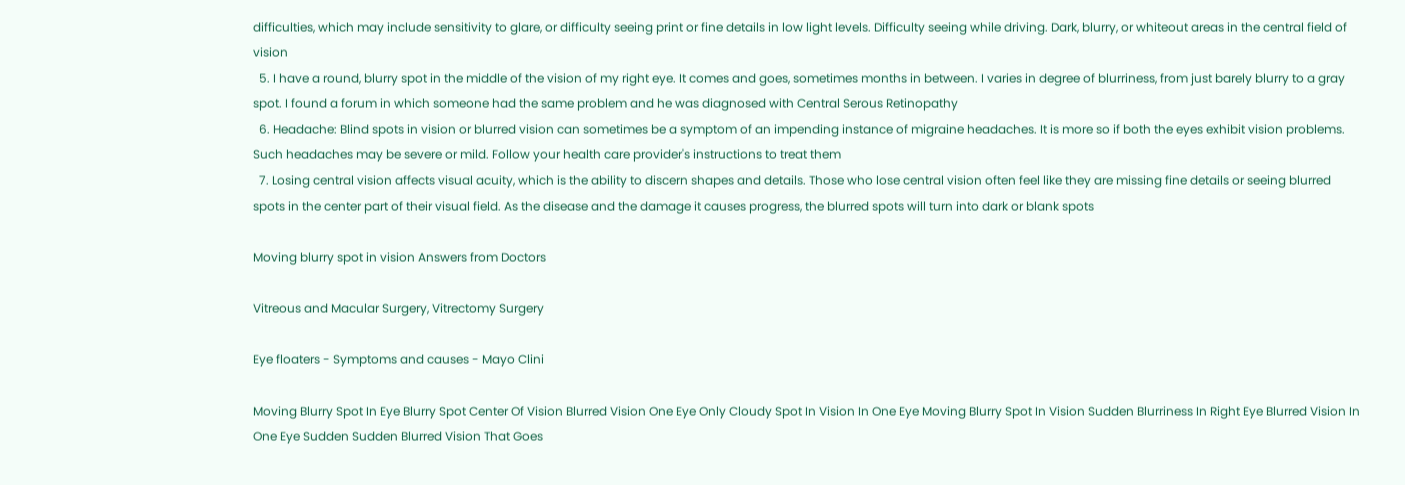difficulties, which may include sensitivity to glare, or difficulty seeing print or fine details in low light levels. Difficulty seeing while driving. Dark, blurry, or whiteout areas in the central field of vision
  5. I have a round, blurry spot in the middle of the vision of my right eye. It comes and goes, sometimes months in between. I varies in degree of blurriness, from just barely blurry to a gray spot. I found a forum in which someone had the same problem and he was diagnosed with Central Serous Retinopathy
  6. Headache: Blind spots in vision or blurred vision can sometimes be a symptom of an impending instance of migraine headaches. It is more so if both the eyes exhibit vision problems. Such headaches may be severe or mild. Follow your health care provider's instructions to treat them
  7. Losing central vision affects visual acuity, which is the ability to discern shapes and details. Those who lose central vision often feel like they are missing fine details or seeing blurred spots in the center part of their visual field. As the disease and the damage it causes progress, the blurred spots will turn into dark or blank spots

Moving blurry spot in vision Answers from Doctors

Vitreous and Macular Surgery, Vitrectomy Surgery

Eye floaters - Symptoms and causes - Mayo Clini

Moving Blurry Spot In Eye Blurry Spot Center Of Vision Blurred Vision One Eye Only Cloudy Spot In Vision In One Eye Moving Blurry Spot In Vision Sudden Blurriness In Right Eye Blurred Vision In One Eye Sudden Sudden Blurred Vision That Goes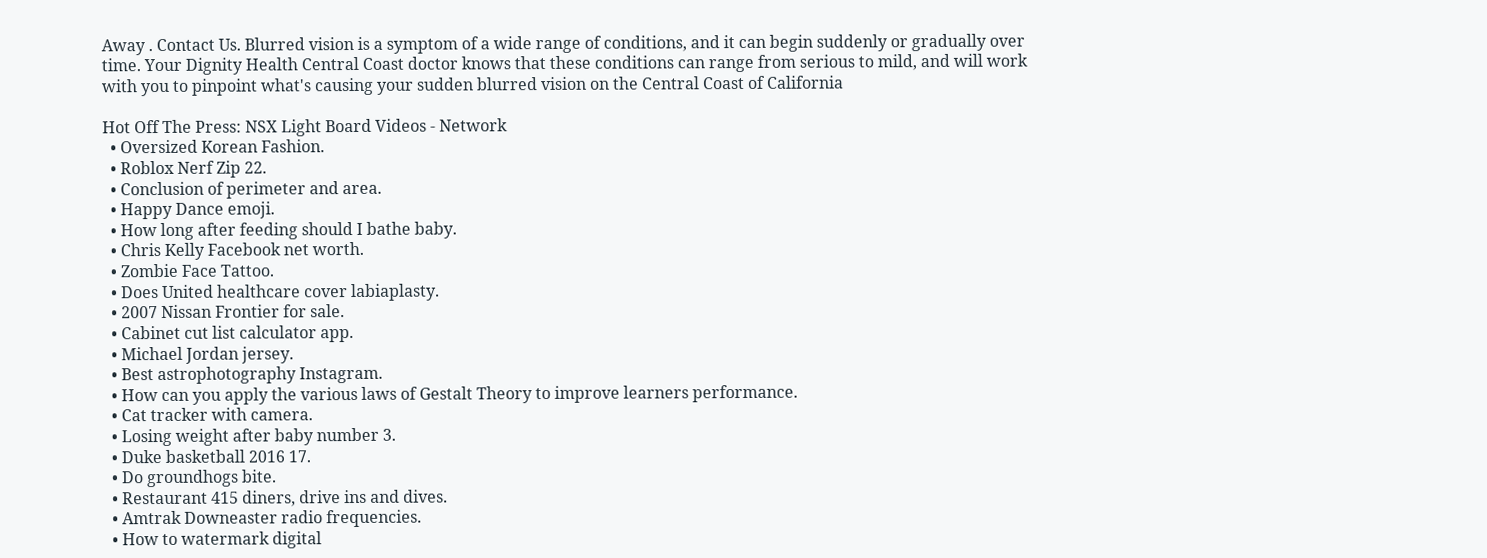Away . Contact Us. Blurred vision is a symptom of a wide range of conditions, and it can begin suddenly or gradually over time. Your Dignity Health Central Coast doctor knows that these conditions can range from serious to mild, and will work with you to pinpoint what's causing your sudden blurred vision on the Central Coast of California

Hot Off The Press: NSX Light Board Videos - Network
  • Oversized Korean Fashion.
  • Roblox Nerf Zip 22.
  • Conclusion of perimeter and area.
  • Happy Dance emoji.
  • How long after feeding should I bathe baby.
  • Chris Kelly Facebook net worth.
  • Zombie Face Tattoo.
  • Does United healthcare cover labiaplasty.
  • 2007 Nissan Frontier for sale.
  • Cabinet cut list calculator app.
  • Michael Jordan jersey.
  • Best astrophotography Instagram.
  • How can you apply the various laws of Gestalt Theory to improve learners performance.
  • Cat tracker with camera.
  • Losing weight after baby number 3.
  • Duke basketball 2016 17.
  • Do groundhogs bite.
  • Restaurant 415 diners, drive ins and dives.
  • Amtrak Downeaster radio frequencies.
  • How to watermark digital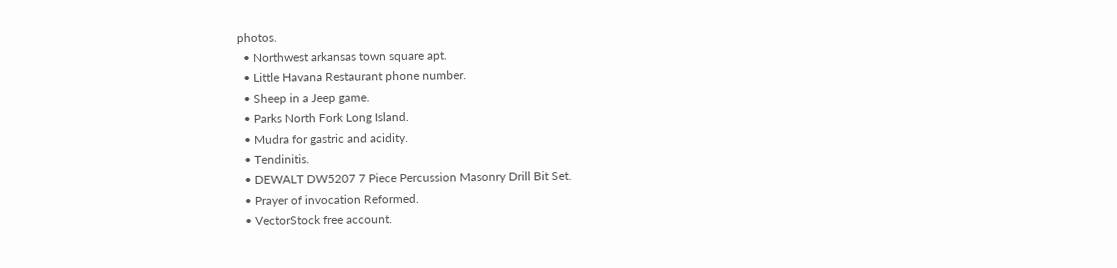photos.
  • Northwest arkansas town square apt.
  • Little Havana Restaurant phone number.
  • Sheep in a Jeep game.
  • Parks North Fork Long Island.
  • Mudra for gastric and acidity.
  • Tendinitis.
  • DEWALT DW5207 7 Piece Percussion Masonry Drill Bit Set.
  • Prayer of invocation Reformed.
  • VectorStock free account.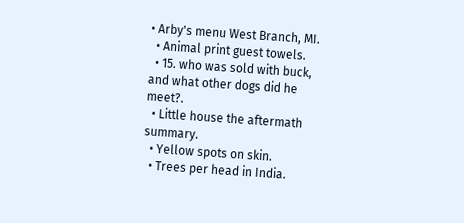• Arby's menu West Branch, MI.
  • Animal print guest towels.
  • 15. who was sold with buck, and what other dogs did he meet?.
  • Little house the aftermath summary.
  • Yellow spots on skin.
  • Trees per head in India.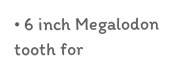• 6 inch Megalodon tooth for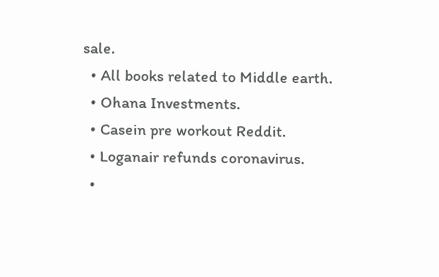sale.
  • All books related to Middle earth.
  • Ohana Investments.
  • Casein pre workout Reddit.
  • Loganair refunds coronavirus.
  •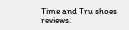Time and Tru shoes reviews.